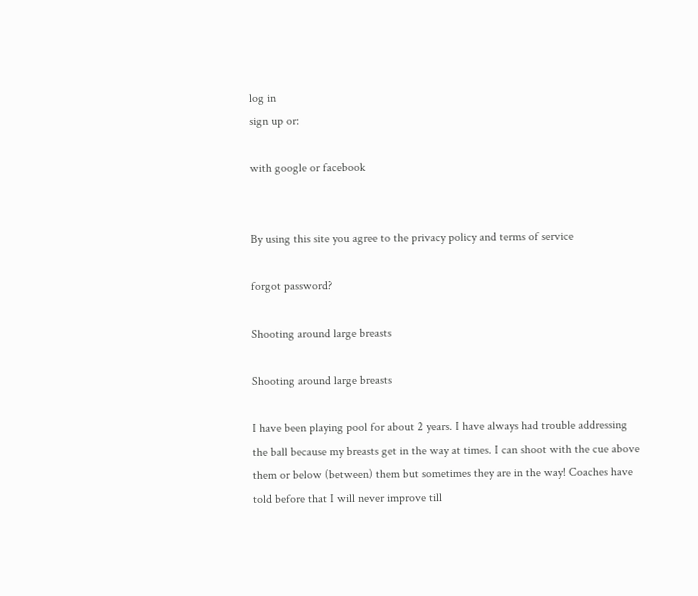log in
sign up or:

with google or facebook


By using this site you agree to the privacy policy and terms of service

forgot password?

Shooting around large breasts

Shooting around large breasts

I have been playing pool for about 2 years. I have always had trouble addressing the ball because my breasts get in the way at times. I can shoot with the cue above them or below (between) them but sometimes they are in the way! Coaches have told before that I will never improve till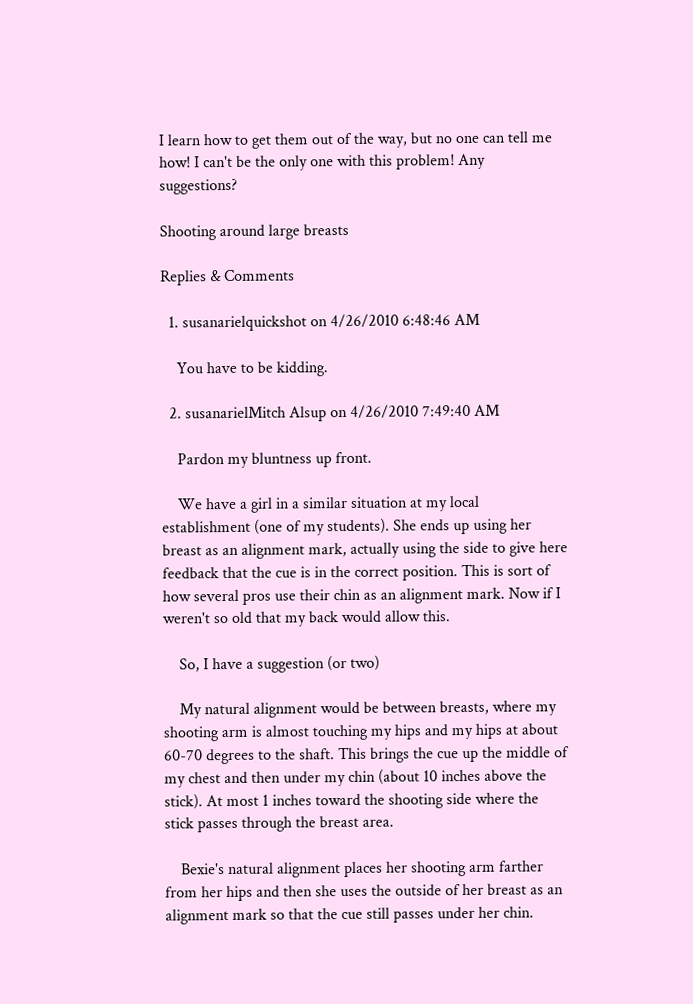I learn how to get them out of the way, but no one can tell me how! I can't be the only one with this problem! Any suggestions?

Shooting around large breasts

Replies & Comments

  1. susanarielquickshot on 4/26/2010 6:48:46 AM

    You have to be kidding.

  2. susanarielMitch Alsup on 4/26/2010 7:49:40 AM

    Pardon my bluntness up front.

    We have a girl in a similar situation at my local establishment (one of my students). She ends up using her breast as an alignment mark, actually using the side to give here feedback that the cue is in the correct position. This is sort of how several pros use their chin as an alignment mark. Now if I weren't so old that my back would allow this.

    So, I have a suggestion (or two)

    My natural alignment would be between breasts, where my shooting arm is almost touching my hips and my hips at about 60-70 degrees to the shaft. This brings the cue up the middle of my chest and then under my chin (about 10 inches above the stick). At most 1 inches toward the shooting side where the stick passes through the breast area.

    Bexie's natural alignment places her shooting arm farther from her hips and then she uses the outside of her breast as an alignment mark so that the cue still passes under her chin.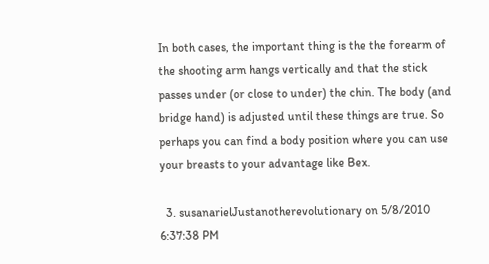In both cases, the important thing is the the forearm of the shooting arm hangs vertically and that the stick passes under (or close to under) the chin. The body (and bridge hand) is adjusted until these things are true. So perhaps you can find a body position where you can use your breasts to your advantage like Bex.

  3. susanarielJustanotherevolutionary on 5/8/2010 6:37:38 PM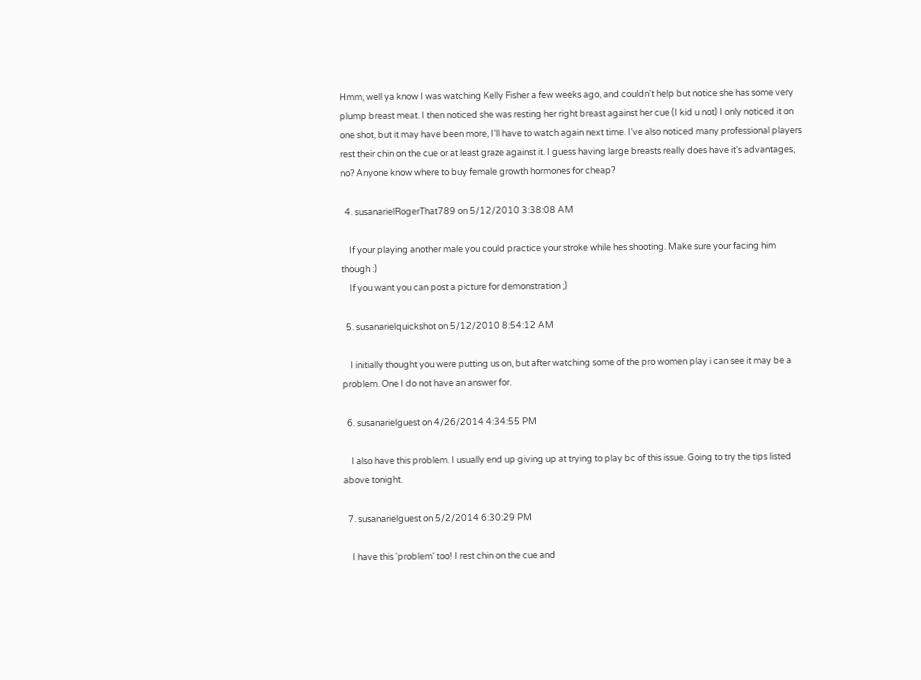Hmm, well ya know I was watching Kelly Fisher a few weeks ago, and couldn't help but notice she has some very plump breast meat. I then noticed she was resting her right breast against her cue (I kid u not) I only noticed it on one shot, but it may have been more, I'll have to watch again next time. I've also noticed many professional players rest their chin on the cue or at least graze against it. I guess having large breasts really does have it's advantages, no? Anyone know where to buy female growth hormones for cheap?

  4. susanarielRogerThat789 on 5/12/2010 3:38:08 AM

    If your playing another male you could practice your stroke while hes shooting. Make sure your facing him though :)
    If you want you can post a picture for demonstration ;)

  5. susanarielquickshot on 5/12/2010 8:54:12 AM

    I initially thought you were putting us on, but after watching some of the pro women play i can see it may be a problem. One I do not have an answer for.

  6. susanarielguest on 4/26/2014 4:34:55 PM

    I also have this problem. I usually end up giving up at trying to play bc of this issue. Going to try the tips listed above tonight.

  7. susanarielguest on 5/2/2014 6:30:29 PM

    I have this 'problem' too! I rest chin on the cue and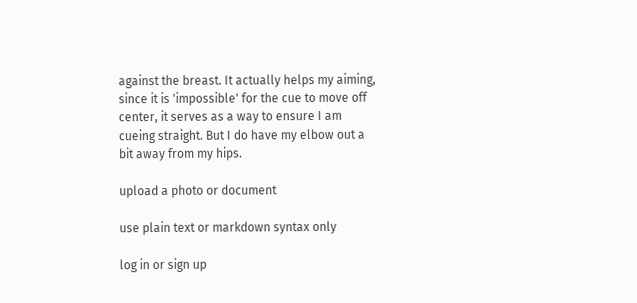against the breast. It actually helps my aiming, since it is 'impossible' for the cue to move off center, it serves as a way to ensure I am cueing straight. But I do have my elbow out a bit away from my hips.

upload a photo or document

use plain text or markdown syntax only

log in or sign up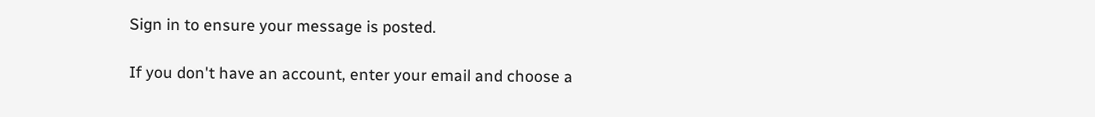Sign in to ensure your message is posted.

If you don't have an account, enter your email and choose a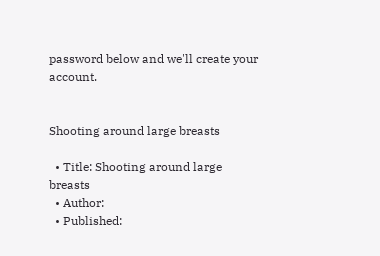password below and we'll create your account.


Shooting around large breasts

  • Title: Shooting around large breasts
  • Author:
  • Published: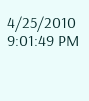4/25/2010 9:01:49 PM